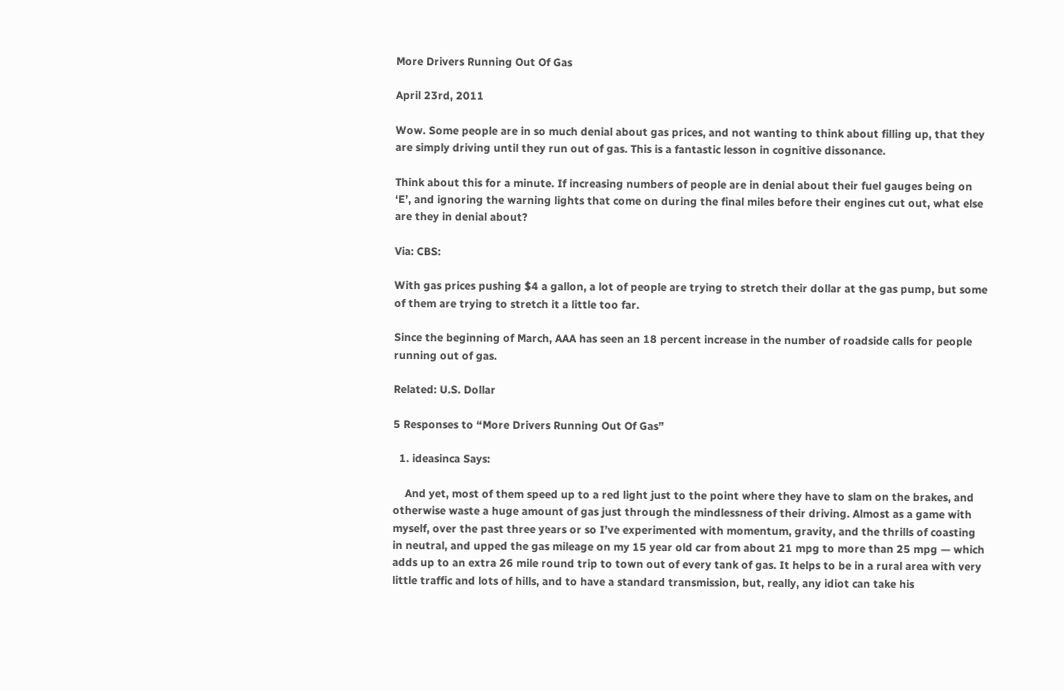More Drivers Running Out Of Gas

April 23rd, 2011

Wow. Some people are in so much denial about gas prices, and not wanting to think about filling up, that they are simply driving until they run out of gas. This is a fantastic lesson in cognitive dissonance.

Think about this for a minute. If increasing numbers of people are in denial about their fuel gauges being on ‘E’, and ignoring the warning lights that come on during the final miles before their engines cut out, what else are they in denial about?

Via: CBS:

With gas prices pushing $4 a gallon, a lot of people are trying to stretch their dollar at the gas pump, but some of them are trying to stretch it a little too far.

Since the beginning of March, AAA has seen an 18 percent increase in the number of roadside calls for people running out of gas.

Related: U.S. Dollar

5 Responses to “More Drivers Running Out Of Gas”

  1. ideasinca Says:

    And yet, most of them speed up to a red light just to the point where they have to slam on the brakes, and otherwise waste a huge amount of gas just through the mindlessness of their driving. Almost as a game with myself, over the past three years or so I’ve experimented with momentum, gravity, and the thrills of coasting in neutral, and upped the gas mileage on my 15 year old car from about 21 mpg to more than 25 mpg — which adds up to an extra 26 mile round trip to town out of every tank of gas. It helps to be in a rural area with very little traffic and lots of hills, and to have a standard transmission, but, really, any idiot can take his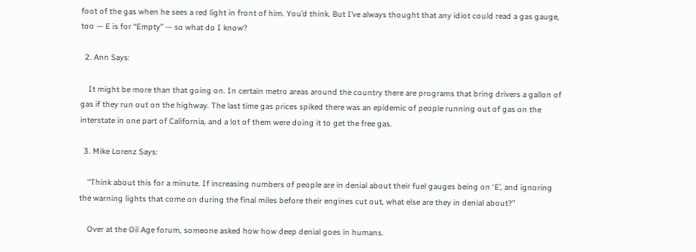foot of the gas when he sees a red light in front of him. You’d think. But I’ve always thought that any idiot could read a gas gauge, too — E is for “Empty” — so what do I know?

  2. Ann Says:

    It might be more than that going on. In certain metro areas around the country there are programs that bring drivers a gallon of gas if they run out on the highway. The last time gas prices spiked there was an epidemic of people running out of gas on the interstate in one part of California, and a lot of them were doing it to get the free gas.

  3. Mike Lorenz Says:

    “Think about this for a minute. If increasing numbers of people are in denial about their fuel gauges being on ‘E’, and ignoring the warning lights that come on during the final miles before their engines cut out, what else are they in denial about?”

    Over at the Oil Age forum, someone asked how how deep denial goes in humans.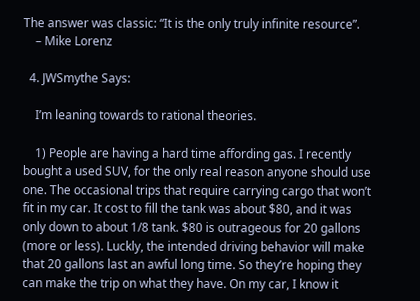The answer was classic: “It is the only truly infinite resource”.
    – Mike Lorenz

  4. JWSmythe Says:

    I’m leaning towards to rational theories.

    1) People are having a hard time affording gas. I recently bought a used SUV, for the only real reason anyone should use one. The occasional trips that require carrying cargo that won’t fit in my car. It cost to fill the tank was about $80, and it was only down to about 1/8 tank. $80 is outrageous for 20 gallons (more or less). Luckly, the intended driving behavior will make that 20 gallons last an awful long time. So they’re hoping they can make the trip on what they have. On my car, I know it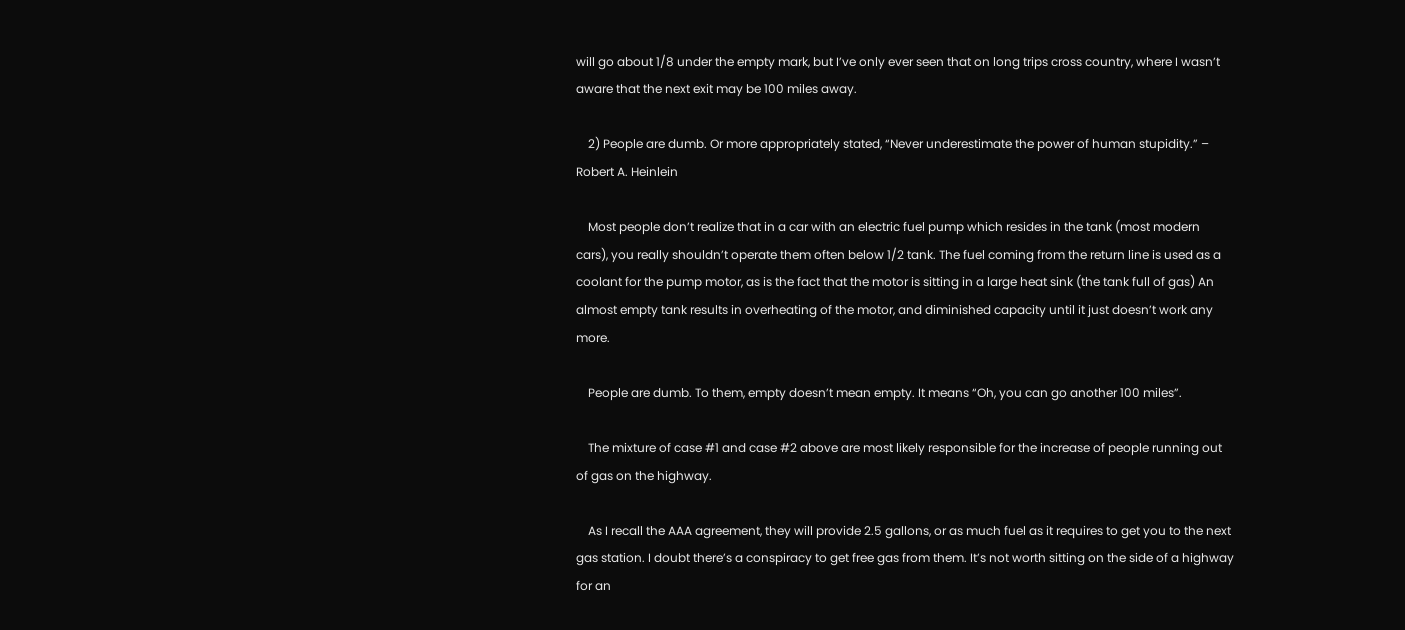will go about 1/8 under the empty mark, but I’ve only ever seen that on long trips cross country, where I wasn’t aware that the next exit may be 100 miles away.

    2) People are dumb. Or more appropriately stated, “Never underestimate the power of human stupidity.” – Robert A. Heinlein

    Most people don’t realize that in a car with an electric fuel pump which resides in the tank (most modern cars), you really shouldn’t operate them often below 1/2 tank. The fuel coming from the return line is used as a coolant for the pump motor, as is the fact that the motor is sitting in a large heat sink (the tank full of gas) An almost empty tank results in overheating of the motor, and diminished capacity until it just doesn’t work any more.

    People are dumb. To them, empty doesn’t mean empty. It means “Oh, you can go another 100 miles”.

    The mixture of case #1 and case #2 above are most likely responsible for the increase of people running out of gas on the highway.

    As I recall the AAA agreement, they will provide 2.5 gallons, or as much fuel as it requires to get you to the next gas station. I doubt there’s a conspiracy to get free gas from them. It’s not worth sitting on the side of a highway for an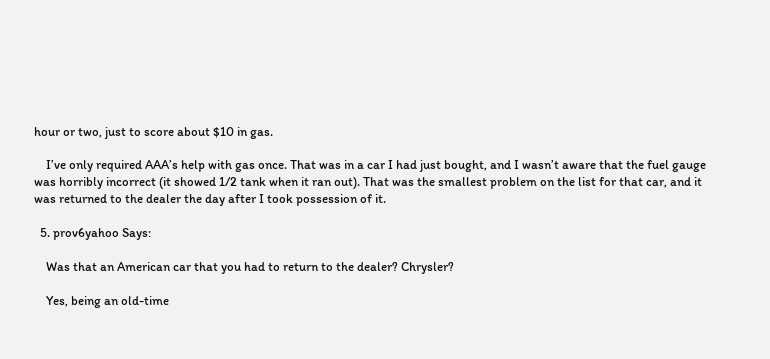hour or two, just to score about $10 in gas.

    I’ve only required AAA’s help with gas once. That was in a car I had just bought, and I wasn’t aware that the fuel gauge was horribly incorrect (it showed 1/2 tank when it ran out). That was the smallest problem on the list for that car, and it was returned to the dealer the day after I took possession of it.

  5. prov6yahoo Says:

    Was that an American car that you had to return to the dealer? Chrysler?

    Yes, being an old-time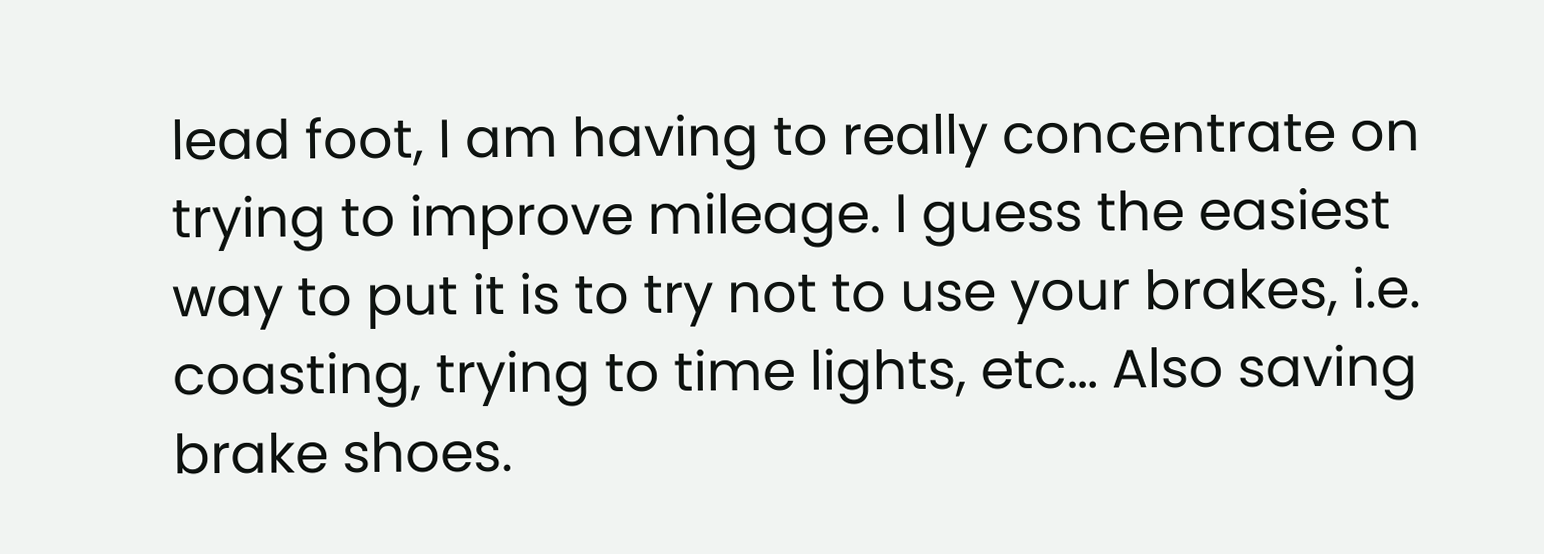lead foot, I am having to really concentrate on trying to improve mileage. I guess the easiest way to put it is to try not to use your brakes, i.e. coasting, trying to time lights, etc… Also saving brake shoes.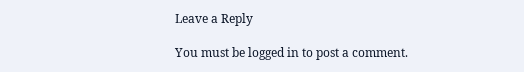Leave a Reply

You must be logged in to post a comment.